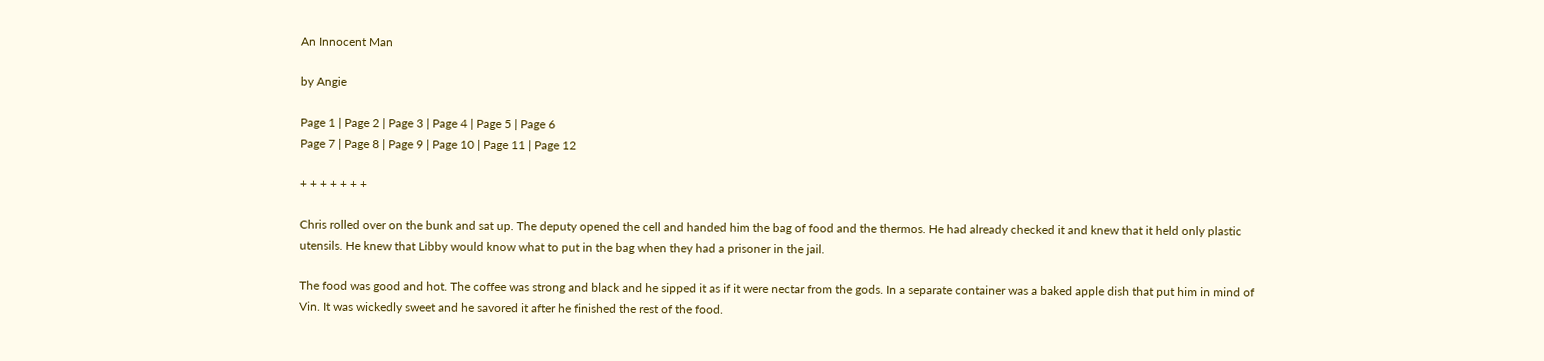An Innocent Man

by Angie

Page 1 | Page 2 | Page 3 | Page 4 | Page 5 | Page 6
Page 7 | Page 8 | Page 9 | Page 10 | Page 11 | Page 12

+ + + + + + +

Chris rolled over on the bunk and sat up. The deputy opened the cell and handed him the bag of food and the thermos. He had already checked it and knew that it held only plastic utensils. He knew that Libby would know what to put in the bag when they had a prisoner in the jail.

The food was good and hot. The coffee was strong and black and he sipped it as if it were nectar from the gods. In a separate container was a baked apple dish that put him in mind of Vin. It was wickedly sweet and he savored it after he finished the rest of the food.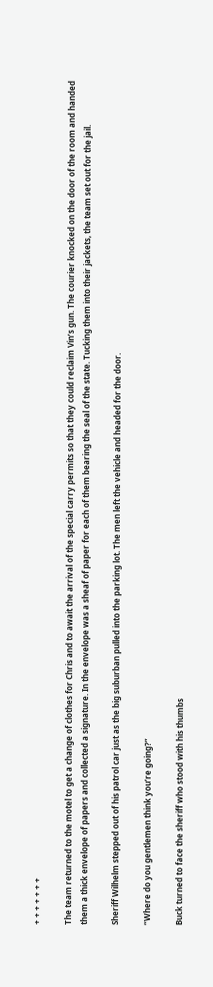+ + + + + + +

The team returned to the motel to get a change of clothes for Chris and to await the arrival of the special carry permits so that they could reclaim Vin’s gun. The courier knocked on the door of the room and handed them a thick envelope of papers and collected a signature. In the envelope was a sheaf of paper for each of them bearing the seal of the state. Tucking them into their jackets, the team set out for the jail.

Sheriff Wilhelm stepped out of his patrol car just as the big suburban pulled into the parking lot. The men left the vehicle and headed for the door.

“Where do you gentlemen think you’re going?”

Buck turned to face the sheriff who stood with his thumbs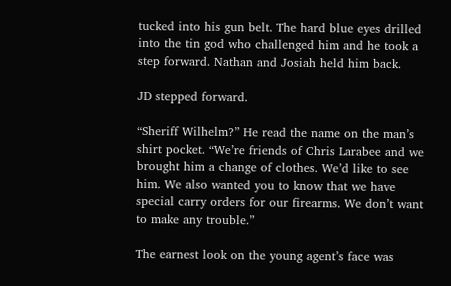tucked into his gun belt. The hard blue eyes drilled into the tin god who challenged him and he took a step forward. Nathan and Josiah held him back.

JD stepped forward.

“Sheriff Wilhelm?” He read the name on the man’s shirt pocket. “We’re friends of Chris Larabee and we brought him a change of clothes. We’d like to see him. We also wanted you to know that we have special carry orders for our firearms. We don’t want to make any trouble.”

The earnest look on the young agent’s face was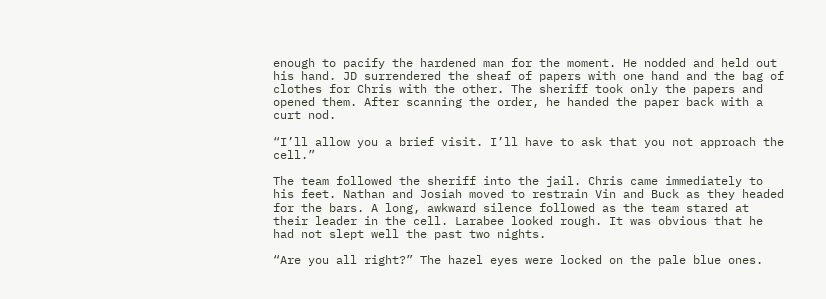enough to pacify the hardened man for the moment. He nodded and held out his hand. JD surrendered the sheaf of papers with one hand and the bag of clothes for Chris with the other. The sheriff took only the papers and opened them. After scanning the order, he handed the paper back with a curt nod.

“I’ll allow you a brief visit. I’ll have to ask that you not approach the cell.”

The team followed the sheriff into the jail. Chris came immediately to his feet. Nathan and Josiah moved to restrain Vin and Buck as they headed for the bars. A long, awkward silence followed as the team stared at their leader in the cell. Larabee looked rough. It was obvious that he had not slept well the past two nights.

“Are you all right?” The hazel eyes were locked on the pale blue ones.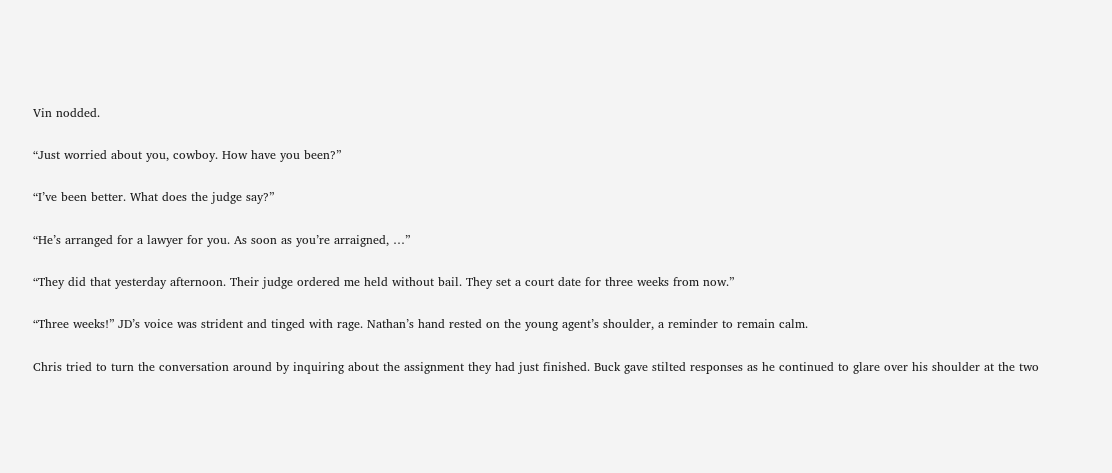Vin nodded.

“Just worried about you, cowboy. How have you been?”

“I’ve been better. What does the judge say?”

“He’s arranged for a lawyer for you. As soon as you’re arraigned, …”

“They did that yesterday afternoon. Their judge ordered me held without bail. They set a court date for three weeks from now.”

“Three weeks!” JD’s voice was strident and tinged with rage. Nathan’s hand rested on the young agent’s shoulder, a reminder to remain calm.

Chris tried to turn the conversation around by inquiring about the assignment they had just finished. Buck gave stilted responses as he continued to glare over his shoulder at the two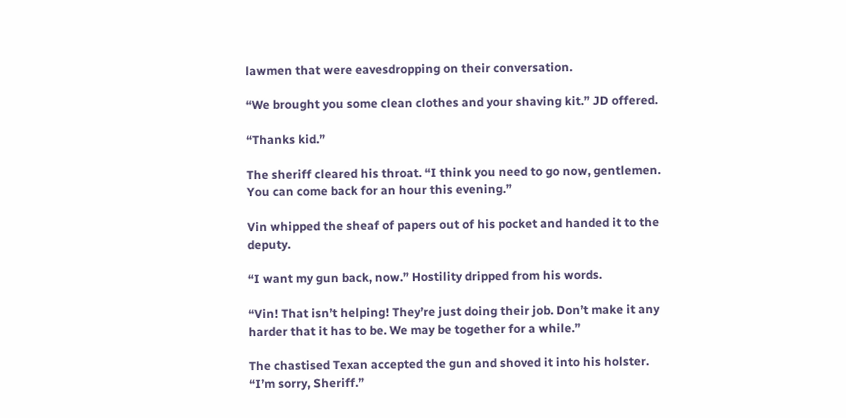lawmen that were eavesdropping on their conversation.

“We brought you some clean clothes and your shaving kit.” JD offered.

“Thanks kid.”

The sheriff cleared his throat. “I think you need to go now, gentlemen. You can come back for an hour this evening.”

Vin whipped the sheaf of papers out of his pocket and handed it to the deputy.

“I want my gun back, now.” Hostility dripped from his words.

“Vin! That isn’t helping! They’re just doing their job. Don’t make it any harder that it has to be. We may be together for a while.”

The chastised Texan accepted the gun and shoved it into his holster. “I’m sorry, Sheriff.”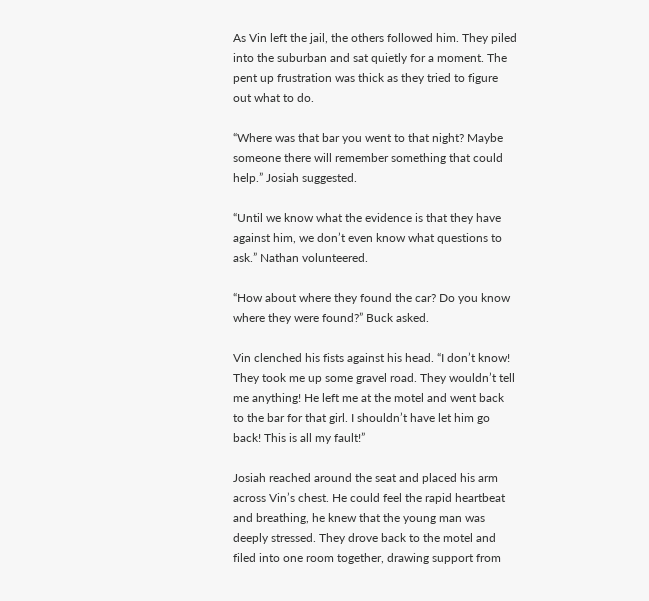As Vin left the jail, the others followed him. They piled into the suburban and sat quietly for a moment. The pent up frustration was thick as they tried to figure out what to do.

“Where was that bar you went to that night? Maybe someone there will remember something that could help.” Josiah suggested.

“Until we know what the evidence is that they have against him, we don’t even know what questions to ask.” Nathan volunteered.

“How about where they found the car? Do you know where they were found?” Buck asked.

Vin clenched his fists against his head. “I don’t know! They took me up some gravel road. They wouldn’t tell me anything! He left me at the motel and went back to the bar for that girl. I shouldn’t have let him go back! This is all my fault!”

Josiah reached around the seat and placed his arm across Vin’s chest. He could feel the rapid heartbeat and breathing, he knew that the young man was deeply stressed. They drove back to the motel and filed into one room together, drawing support from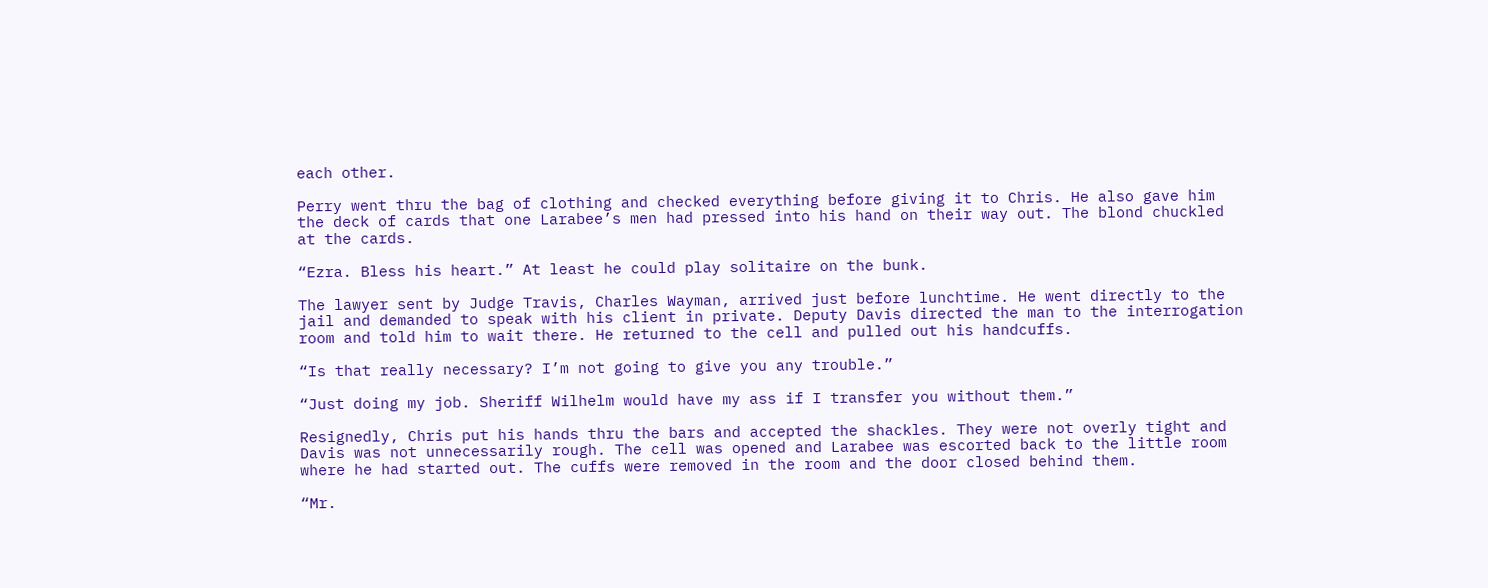each other.

Perry went thru the bag of clothing and checked everything before giving it to Chris. He also gave him the deck of cards that one Larabee’s men had pressed into his hand on their way out. The blond chuckled at the cards.

“Ezra. Bless his heart.” At least he could play solitaire on the bunk.

The lawyer sent by Judge Travis, Charles Wayman, arrived just before lunchtime. He went directly to the jail and demanded to speak with his client in private. Deputy Davis directed the man to the interrogation room and told him to wait there. He returned to the cell and pulled out his handcuffs.

“Is that really necessary? I’m not going to give you any trouble.”

“Just doing my job. Sheriff Wilhelm would have my ass if I transfer you without them.”

Resignedly, Chris put his hands thru the bars and accepted the shackles. They were not overly tight and Davis was not unnecessarily rough. The cell was opened and Larabee was escorted back to the little room where he had started out. The cuffs were removed in the room and the door closed behind them.

“Mr.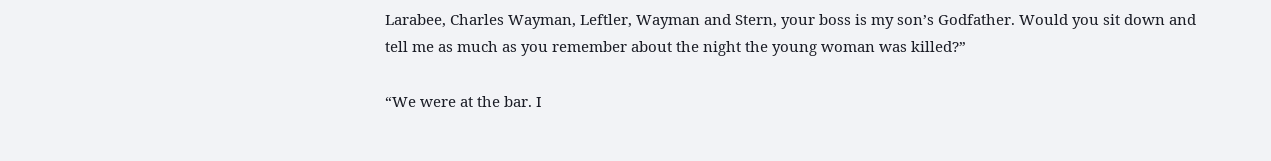Larabee, Charles Wayman, Leftler, Wayman and Stern, your boss is my son’s Godfather. Would you sit down and tell me as much as you remember about the night the young woman was killed?”

“We were at the bar. I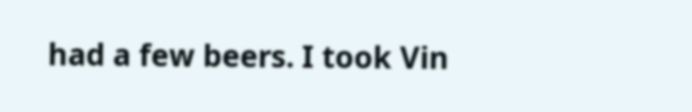had a few beers. I took Vin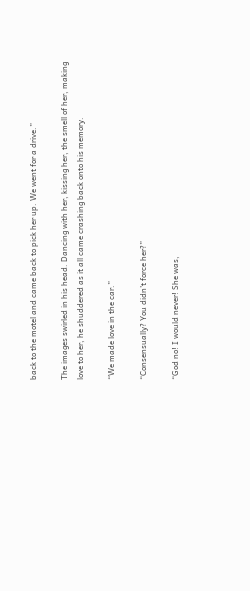back to the motel and came back to pick her up. We went for a drive.”

The images swirled in his head. Dancing with her, kissing her, the smell of her, making love to her, he shuddered as it all came crashing back onto his memory.

“We made love in the car.”

“Consensually? You didn’t force her?”

“God no! I would never! She was,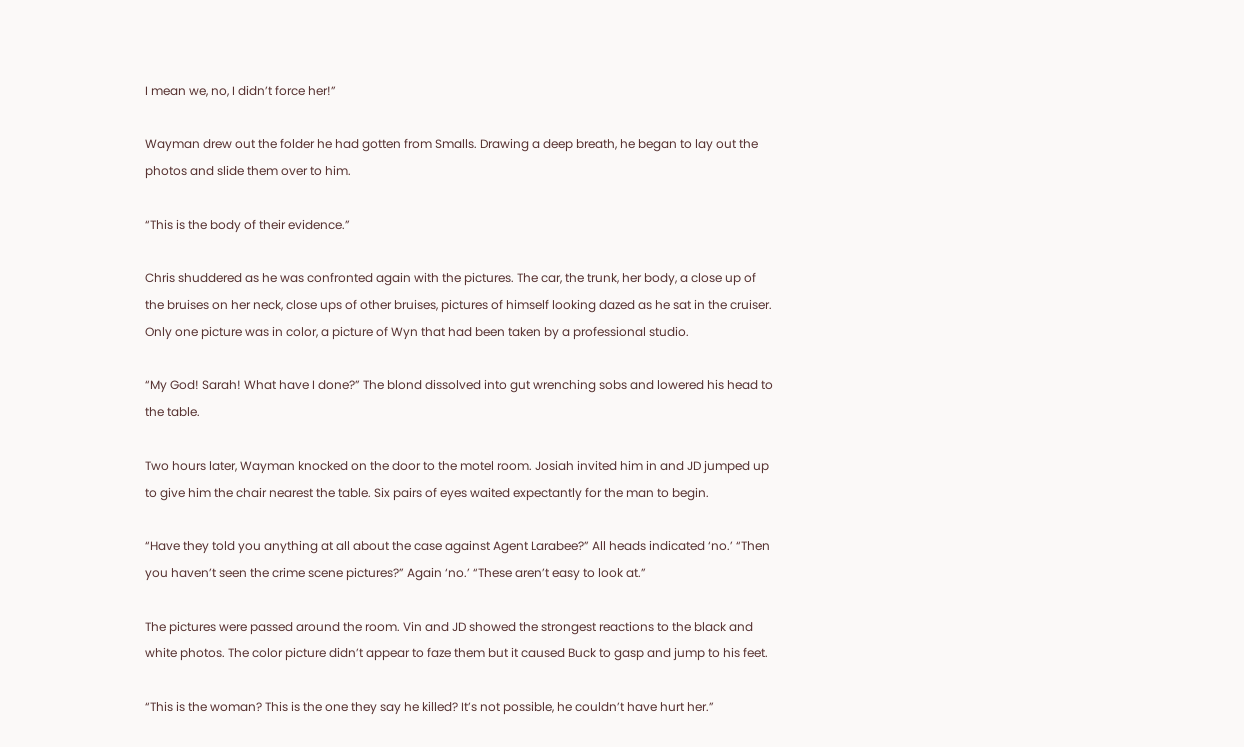I mean we, no, I didn’t force her!”

Wayman drew out the folder he had gotten from Smalls. Drawing a deep breath, he began to lay out the photos and slide them over to him.

“This is the body of their evidence.”

Chris shuddered as he was confronted again with the pictures. The car, the trunk, her body, a close up of the bruises on her neck, close ups of other bruises, pictures of himself looking dazed as he sat in the cruiser. Only one picture was in color, a picture of Wyn that had been taken by a professional studio.

“My God! Sarah! What have I done?” The blond dissolved into gut wrenching sobs and lowered his head to the table.

Two hours later, Wayman knocked on the door to the motel room. Josiah invited him in and JD jumped up to give him the chair nearest the table. Six pairs of eyes waited expectantly for the man to begin.

“Have they told you anything at all about the case against Agent Larabee?” All heads indicated ‘no.’ “Then you haven’t seen the crime scene pictures?” Again ‘no.’ “These aren’t easy to look at.”

The pictures were passed around the room. Vin and JD showed the strongest reactions to the black and white photos. The color picture didn’t appear to faze them but it caused Buck to gasp and jump to his feet.

“This is the woman? This is the one they say he killed? It’s not possible, he couldn’t have hurt her.”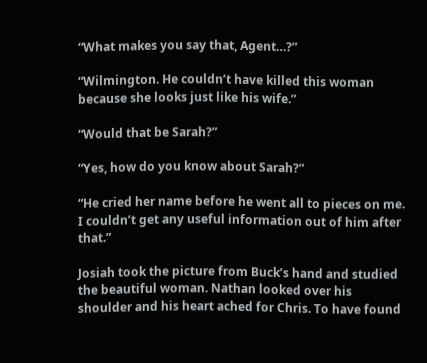“What makes you say that, Agent…?”

“Wilmington. He couldn’t have killed this woman because she looks just like his wife.”

“Would that be Sarah?”

“Yes, how do you know about Sarah?”

“He cried her name before he went all to pieces on me. I couldn’t get any useful information out of him after that.”

Josiah took the picture from Buck’s hand and studied the beautiful woman. Nathan looked over his shoulder and his heart ached for Chris. To have found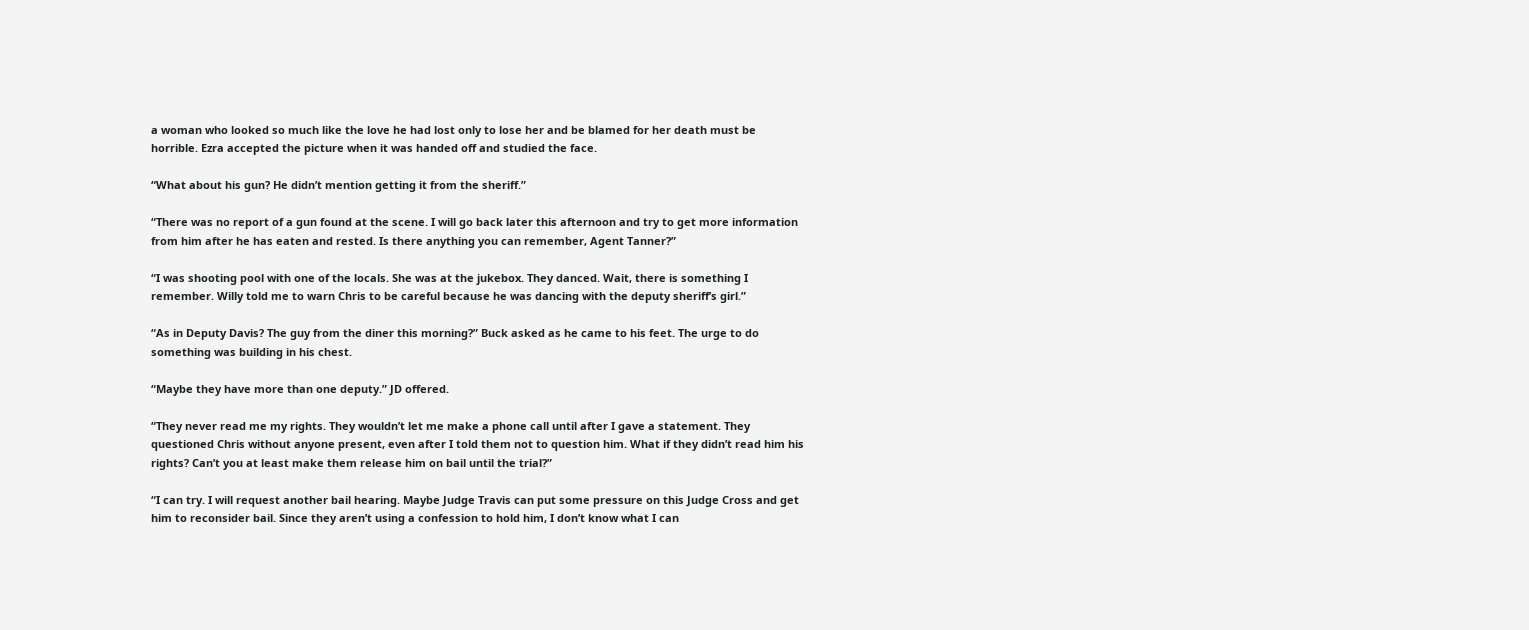a woman who looked so much like the love he had lost only to lose her and be blamed for her death must be horrible. Ezra accepted the picture when it was handed off and studied the face.

“What about his gun? He didn’t mention getting it from the sheriff.”

“There was no report of a gun found at the scene. I will go back later this afternoon and try to get more information from him after he has eaten and rested. Is there anything you can remember, Agent Tanner?”

“I was shooting pool with one of the locals. She was at the jukebox. They danced. Wait, there is something I remember. Willy told me to warn Chris to be careful because he was dancing with the deputy sheriff’s girl.”

“As in Deputy Davis? The guy from the diner this morning?” Buck asked as he came to his feet. The urge to do something was building in his chest.

“Maybe they have more than one deputy.” JD offered.

“They never read me my rights. They wouldn’t let me make a phone call until after I gave a statement. They questioned Chris without anyone present, even after I told them not to question him. What if they didn’t read him his rights? Can’t you at least make them release him on bail until the trial?”

“I can try. I will request another bail hearing. Maybe Judge Travis can put some pressure on this Judge Cross and get him to reconsider bail. Since they aren’t using a confession to hold him, I don’t know what I can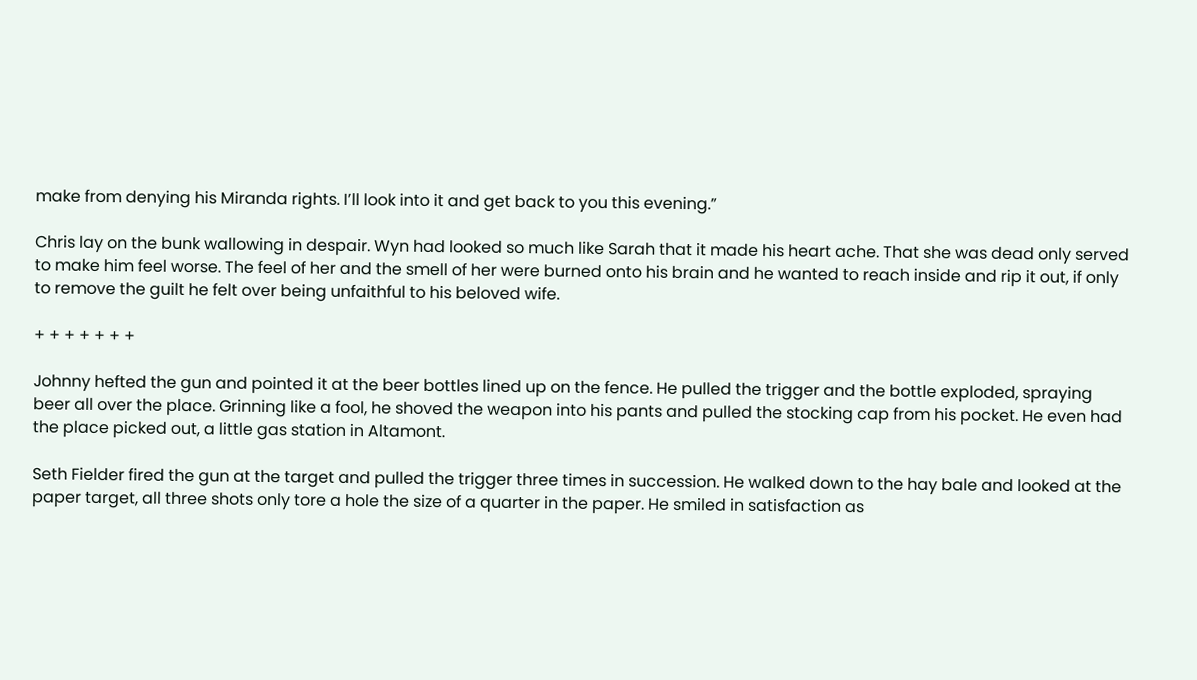make from denying his Miranda rights. I’ll look into it and get back to you this evening.”

Chris lay on the bunk wallowing in despair. Wyn had looked so much like Sarah that it made his heart ache. That she was dead only served to make him feel worse. The feel of her and the smell of her were burned onto his brain and he wanted to reach inside and rip it out, if only to remove the guilt he felt over being unfaithful to his beloved wife.

+ + + + + + +

Johnny hefted the gun and pointed it at the beer bottles lined up on the fence. He pulled the trigger and the bottle exploded, spraying beer all over the place. Grinning like a fool, he shoved the weapon into his pants and pulled the stocking cap from his pocket. He even had the place picked out, a little gas station in Altamont.

Seth Fielder fired the gun at the target and pulled the trigger three times in succession. He walked down to the hay bale and looked at the paper target, all three shots only tore a hole the size of a quarter in the paper. He smiled in satisfaction as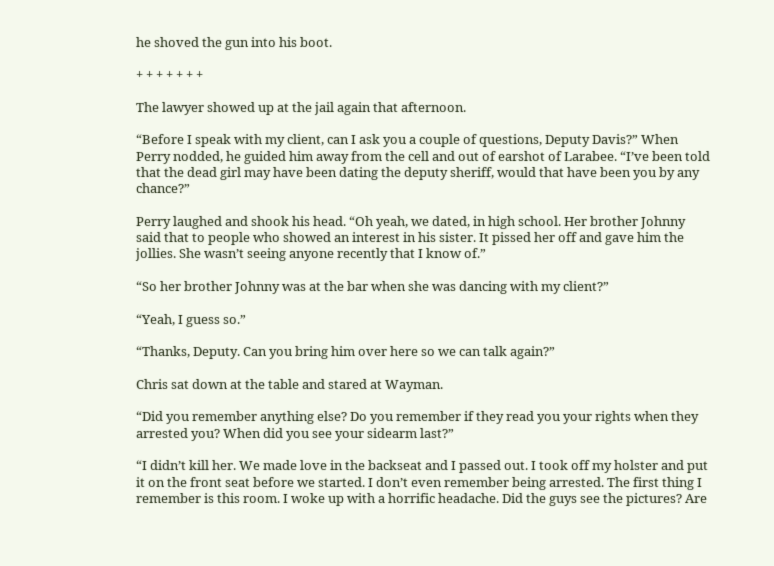he shoved the gun into his boot.

+ + + + + + +

The lawyer showed up at the jail again that afternoon.

“Before I speak with my client, can I ask you a couple of questions, Deputy Davis?” When Perry nodded, he guided him away from the cell and out of earshot of Larabee. “I’ve been told that the dead girl may have been dating the deputy sheriff, would that have been you by any chance?”

Perry laughed and shook his head. “Oh yeah, we dated, in high school. Her brother Johnny said that to people who showed an interest in his sister. It pissed her off and gave him the jollies. She wasn’t seeing anyone recently that I know of.”

“So her brother Johnny was at the bar when she was dancing with my client?”

“Yeah, I guess so.”

“Thanks, Deputy. Can you bring him over here so we can talk again?”

Chris sat down at the table and stared at Wayman.

“Did you remember anything else? Do you remember if they read you your rights when they arrested you? When did you see your sidearm last?”

“I didn’t kill her. We made love in the backseat and I passed out. I took off my holster and put it on the front seat before we started. I don’t even remember being arrested. The first thing I remember is this room. I woke up with a horrific headache. Did the guys see the pictures? Are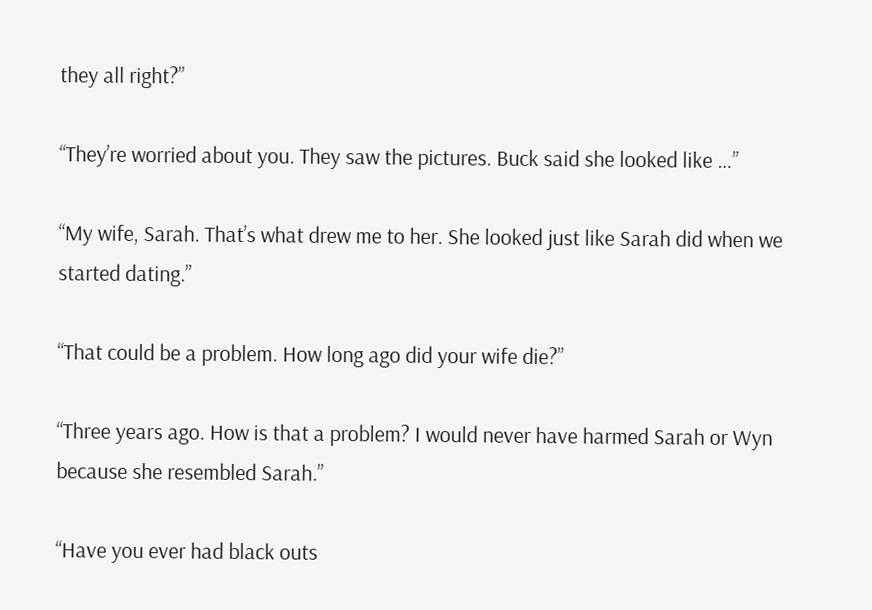they all right?”

“They’re worried about you. They saw the pictures. Buck said she looked like …”

“My wife, Sarah. That’s what drew me to her. She looked just like Sarah did when we started dating.”

“That could be a problem. How long ago did your wife die?”

“Three years ago. How is that a problem? I would never have harmed Sarah or Wyn because she resembled Sarah.”

“Have you ever had black outs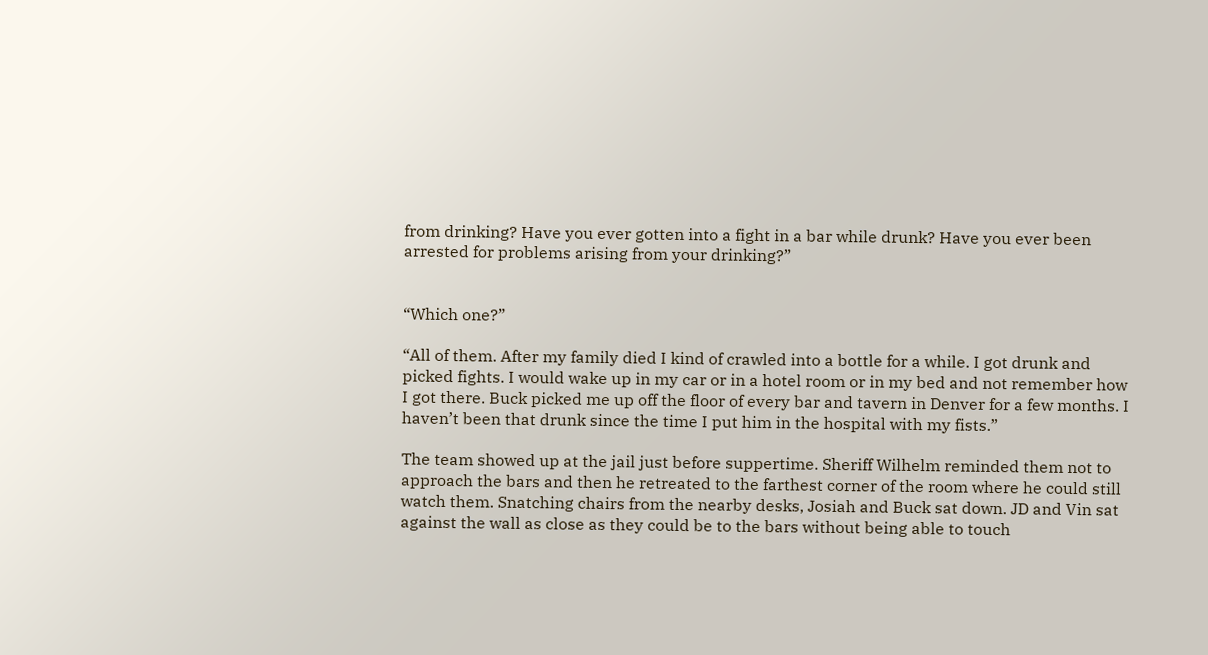from drinking? Have you ever gotten into a fight in a bar while drunk? Have you ever been arrested for problems arising from your drinking?”


“Which one?”

“All of them. After my family died I kind of crawled into a bottle for a while. I got drunk and picked fights. I would wake up in my car or in a hotel room or in my bed and not remember how I got there. Buck picked me up off the floor of every bar and tavern in Denver for a few months. I haven’t been that drunk since the time I put him in the hospital with my fists.”

The team showed up at the jail just before suppertime. Sheriff Wilhelm reminded them not to approach the bars and then he retreated to the farthest corner of the room where he could still watch them. Snatching chairs from the nearby desks, Josiah and Buck sat down. JD and Vin sat against the wall as close as they could be to the bars without being able to touch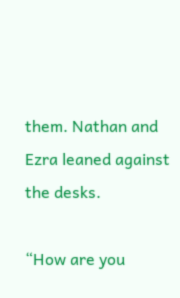them. Nathan and Ezra leaned against the desks.

“How are you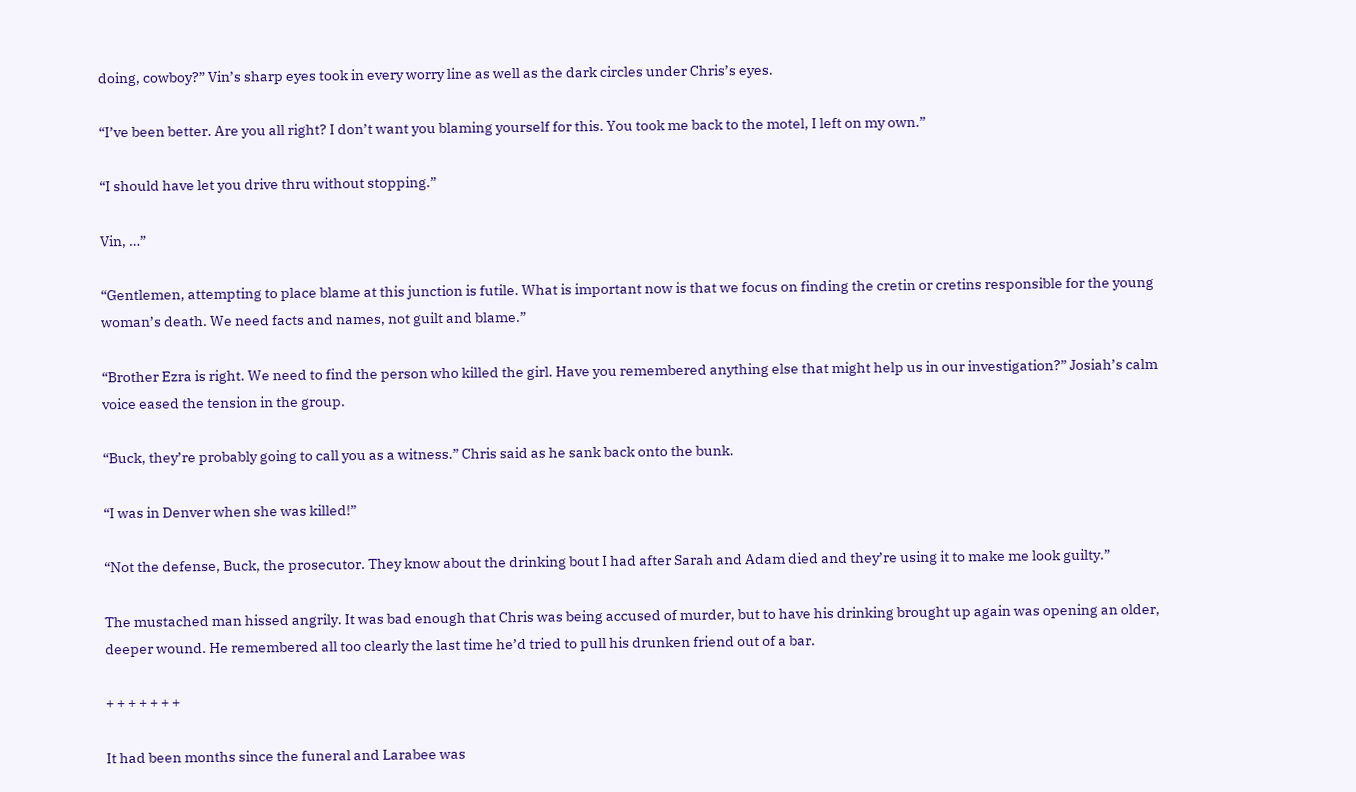doing, cowboy?” Vin’s sharp eyes took in every worry line as well as the dark circles under Chris’s eyes.

“I’ve been better. Are you all right? I don’t want you blaming yourself for this. You took me back to the motel, I left on my own.”

“I should have let you drive thru without stopping.”

Vin, …”

“Gentlemen, attempting to place blame at this junction is futile. What is important now is that we focus on finding the cretin or cretins responsible for the young woman’s death. We need facts and names, not guilt and blame.”

“Brother Ezra is right. We need to find the person who killed the girl. Have you remembered anything else that might help us in our investigation?” Josiah’s calm voice eased the tension in the group.

“Buck, they’re probably going to call you as a witness.” Chris said as he sank back onto the bunk.

“I was in Denver when she was killed!”

“Not the defense, Buck, the prosecutor. They know about the drinking bout I had after Sarah and Adam died and they’re using it to make me look guilty.”

The mustached man hissed angrily. It was bad enough that Chris was being accused of murder, but to have his drinking brought up again was opening an older, deeper wound. He remembered all too clearly the last time he’d tried to pull his drunken friend out of a bar.

+ + + + + + +

It had been months since the funeral and Larabee was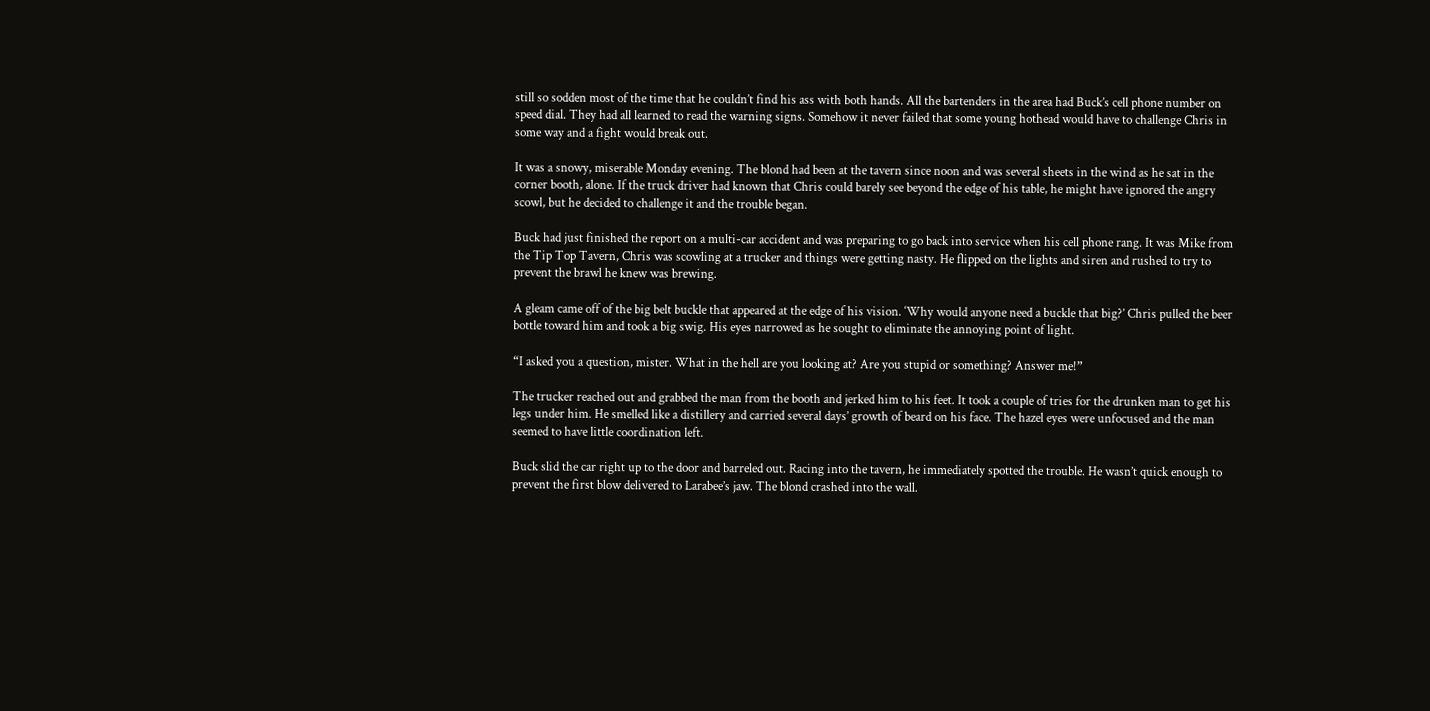still so sodden most of the time that he couldn’t find his ass with both hands. All the bartenders in the area had Buck’s cell phone number on speed dial. They had all learned to read the warning signs. Somehow it never failed that some young hothead would have to challenge Chris in some way and a fight would break out.

It was a snowy, miserable Monday evening. The blond had been at the tavern since noon and was several sheets in the wind as he sat in the corner booth, alone. If the truck driver had known that Chris could barely see beyond the edge of his table, he might have ignored the angry scowl, but he decided to challenge it and the trouble began.

Buck had just finished the report on a multi-car accident and was preparing to go back into service when his cell phone rang. It was Mike from the Tip Top Tavern, Chris was scowling at a trucker and things were getting nasty. He flipped on the lights and siren and rushed to try to prevent the brawl he knew was brewing.

A gleam came off of the big belt buckle that appeared at the edge of his vision. ‘Why would anyone need a buckle that big?’ Chris pulled the beer bottle toward him and took a big swig. His eyes narrowed as he sought to eliminate the annoying point of light.

“I asked you a question, mister. What in the hell are you looking at? Are you stupid or something? Answer me!”

The trucker reached out and grabbed the man from the booth and jerked him to his feet. It took a couple of tries for the drunken man to get his legs under him. He smelled like a distillery and carried several days’ growth of beard on his face. The hazel eyes were unfocused and the man seemed to have little coordination left.

Buck slid the car right up to the door and barreled out. Racing into the tavern, he immediately spotted the trouble. He wasn’t quick enough to prevent the first blow delivered to Larabee’s jaw. The blond crashed into the wall.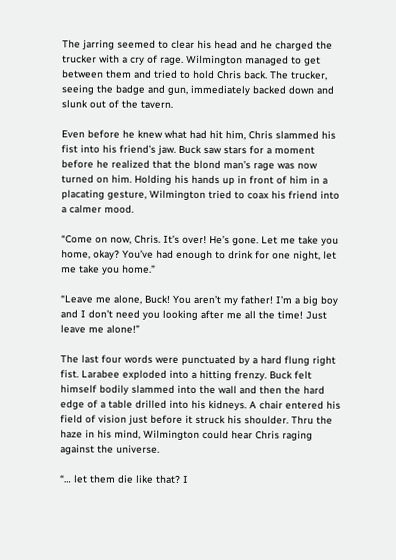The jarring seemed to clear his head and he charged the trucker with a cry of rage. Wilmington managed to get between them and tried to hold Chris back. The trucker, seeing the badge and gun, immediately backed down and slunk out of the tavern.

Even before he knew what had hit him, Chris slammed his fist into his friend’s jaw. Buck saw stars for a moment before he realized that the blond man’s rage was now turned on him. Holding his hands up in front of him in a placating gesture, Wilmington tried to coax his friend into a calmer mood.

“Come on now, Chris. It’s over! He’s gone. Let me take you home, okay? You’ve had enough to drink for one night, let me take you home.”

“Leave me alone, Buck! You aren’t my father! I’m a big boy and I don’t need you looking after me all the time! Just leave me alone!”

The last four words were punctuated by a hard flung right fist. Larabee exploded into a hitting frenzy. Buck felt himself bodily slammed into the wall and then the hard edge of a table drilled into his kidneys. A chair entered his field of vision just before it struck his shoulder. Thru the haze in his mind, Wilmington could hear Chris raging against the universe.

“… let them die like that? I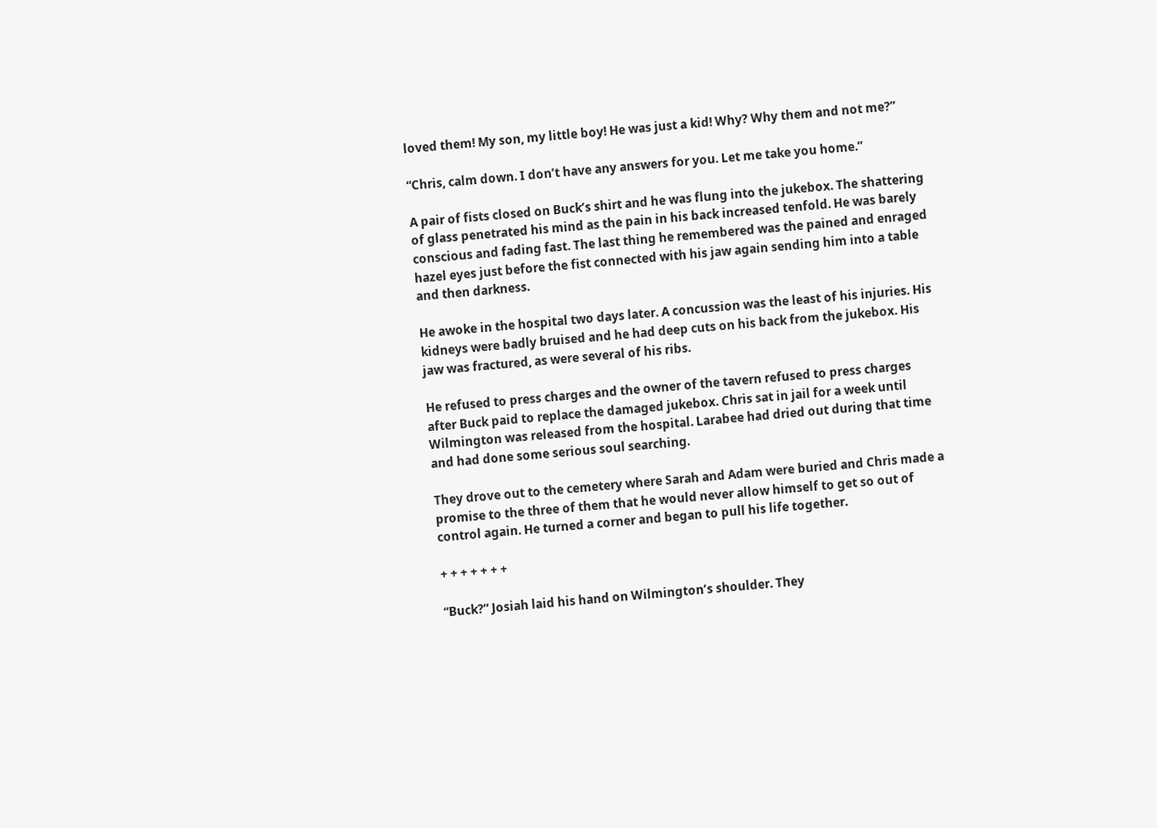loved them! My son, my little boy! He was just a kid! Why? Why them and not me?”

“Chris, calm down. I don’t have any answers for you. Let me take you home.”

A pair of fists closed on Buck’s shirt and he was flung into the jukebox. The shattering of glass penetrated his mind as the pain in his back increased tenfold. He was barely conscious and fading fast. The last thing he remembered was the pained and enraged hazel eyes just before the fist connected with his jaw again sending him into a table and then darkness.

He awoke in the hospital two days later. A concussion was the least of his injuries. His kidneys were badly bruised and he had deep cuts on his back from the jukebox. His jaw was fractured, as were several of his ribs.

He refused to press charges and the owner of the tavern refused to press charges after Buck paid to replace the damaged jukebox. Chris sat in jail for a week until Wilmington was released from the hospital. Larabee had dried out during that time and had done some serious soul searching.

They drove out to the cemetery where Sarah and Adam were buried and Chris made a promise to the three of them that he would never allow himself to get so out of control again. He turned a corner and began to pull his life together.

+ + + + + + +

“Buck?” Josiah laid his hand on Wilmington’s shoulder. They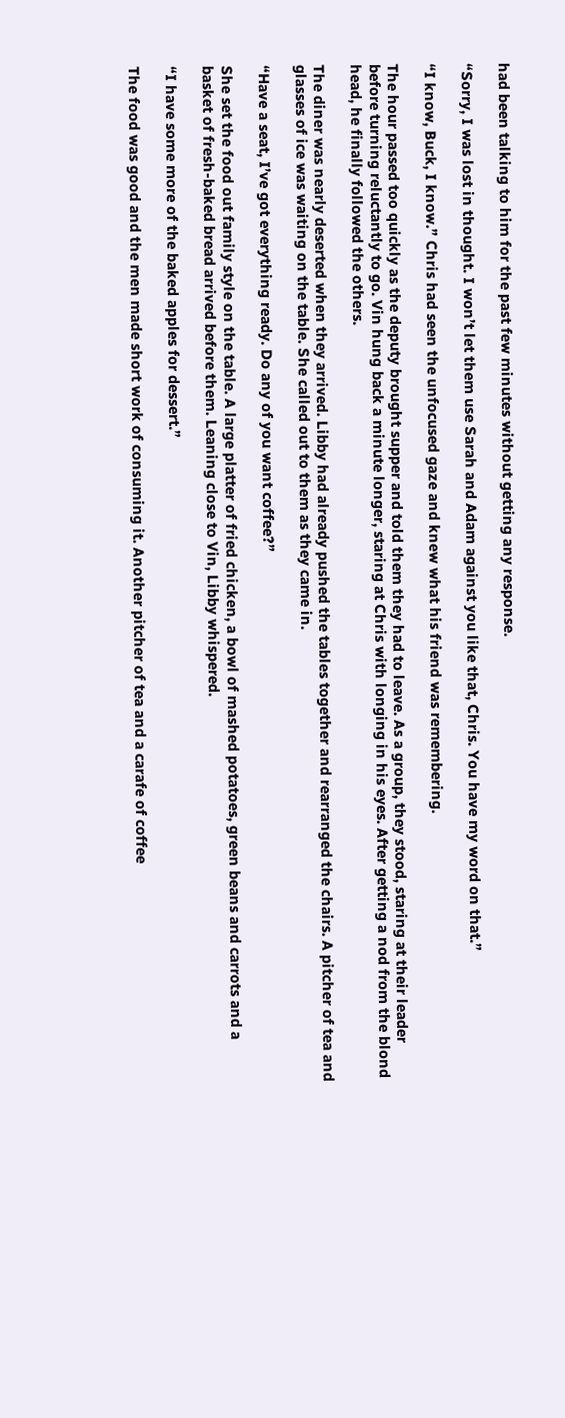had been talking to him for the past few minutes without getting any response.

“Sorry, I was lost in thought. I won’t let them use Sarah and Adam against you like that, Chris. You have my word on that.”

“I know, Buck, I know.” Chris had seen the unfocused gaze and knew what his friend was remembering.

The hour passed too quickly as the deputy brought supper and told them they had to leave. As a group, they stood, staring at their leader before turning reluctantly to go. Vin hung back a minute longer, staring at Chris with longing in his eyes. After getting a nod from the blond head, he finally followed the others.

The diner was nearly deserted when they arrived. Libby had already pushed the tables together and rearranged the chairs. A pitcher of tea and glasses of ice was waiting on the table. She called out to them as they came in.

“Have a seat, I’ve got everything ready. Do any of you want coffee?”

She set the food out family style on the table. A large platter of fried chicken, a bowl of mashed potatoes, green beans and carrots and a basket of fresh-baked bread arrived before them. Leaning close to Vin, Libby whispered.

“I have some more of the baked apples for dessert.”

The food was good and the men made short work of consuming it. Another pitcher of tea and a carafe of coffee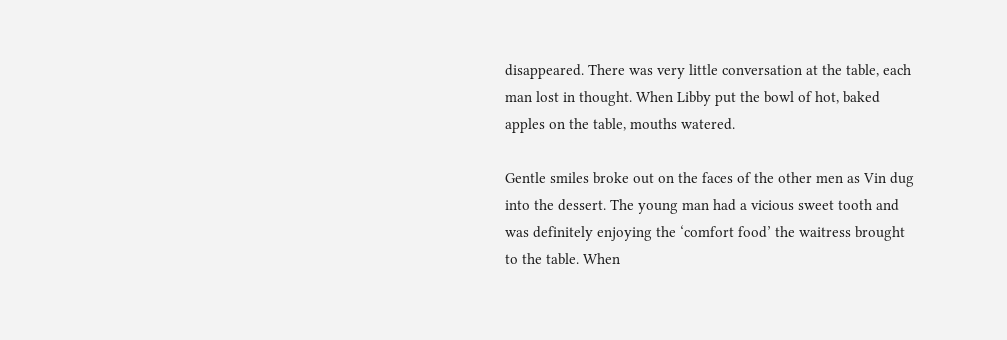disappeared. There was very little conversation at the table, each man lost in thought. When Libby put the bowl of hot, baked apples on the table, mouths watered.

Gentle smiles broke out on the faces of the other men as Vin dug into the dessert. The young man had a vicious sweet tooth and was definitely enjoying the ‘comfort food’ the waitress brought to the table. When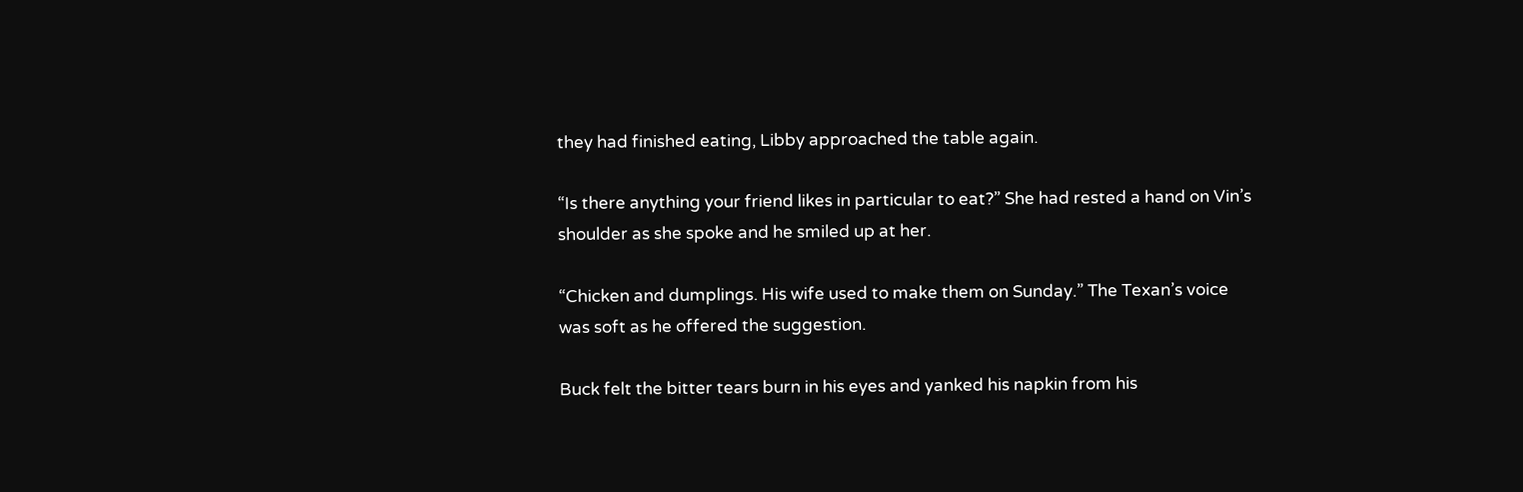they had finished eating, Libby approached the table again.

“Is there anything your friend likes in particular to eat?” She had rested a hand on Vin’s shoulder as she spoke and he smiled up at her.

“Chicken and dumplings. His wife used to make them on Sunday.” The Texan’s voice was soft as he offered the suggestion.

Buck felt the bitter tears burn in his eyes and yanked his napkin from his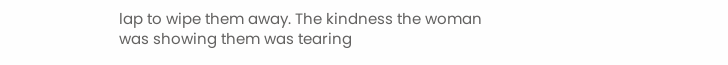lap to wipe them away. The kindness the woman was showing them was tearing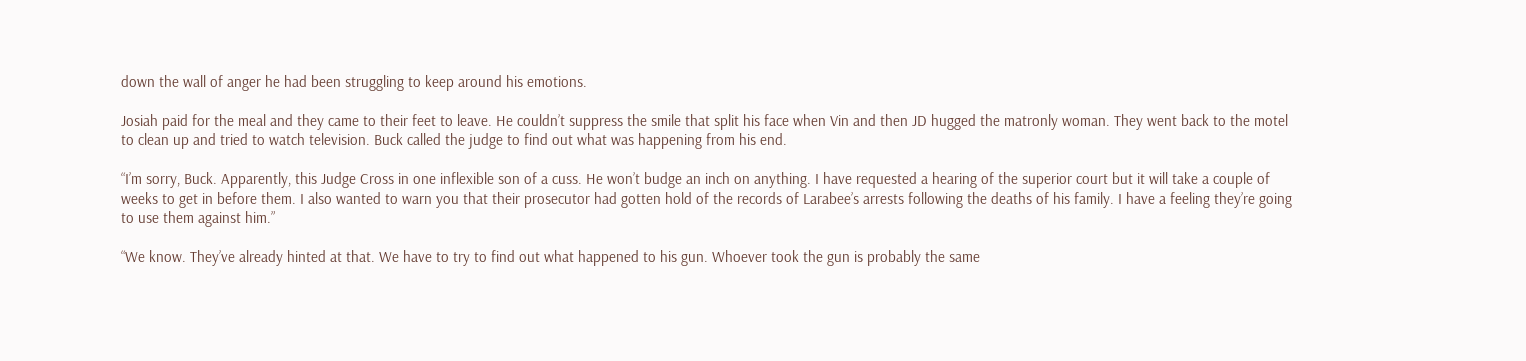down the wall of anger he had been struggling to keep around his emotions.

Josiah paid for the meal and they came to their feet to leave. He couldn’t suppress the smile that split his face when Vin and then JD hugged the matronly woman. They went back to the motel to clean up and tried to watch television. Buck called the judge to find out what was happening from his end.

“I’m sorry, Buck. Apparently, this Judge Cross in one inflexible son of a cuss. He won’t budge an inch on anything. I have requested a hearing of the superior court but it will take a couple of weeks to get in before them. I also wanted to warn you that their prosecutor had gotten hold of the records of Larabee’s arrests following the deaths of his family. I have a feeling they’re going to use them against him.”

“We know. They’ve already hinted at that. We have to try to find out what happened to his gun. Whoever took the gun is probably the same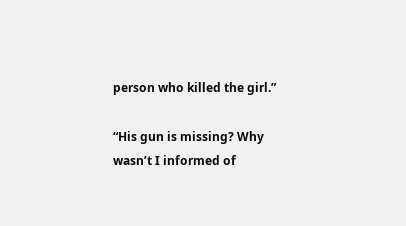person who killed the girl.”

“His gun is missing? Why wasn’t I informed of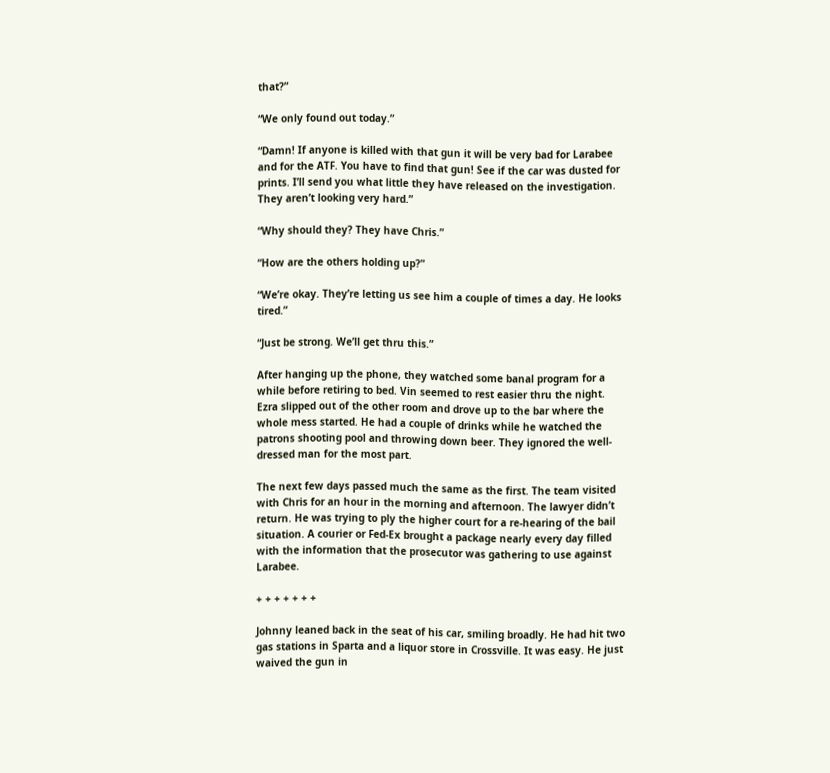that?”

“We only found out today.”

“Damn! If anyone is killed with that gun it will be very bad for Larabee and for the ATF. You have to find that gun! See if the car was dusted for prints. I’ll send you what little they have released on the investigation. They aren’t looking very hard.”

“Why should they? They have Chris.”

“How are the others holding up?”

“We’re okay. They’re letting us see him a couple of times a day. He looks tired.”

“Just be strong. We’ll get thru this.”

After hanging up the phone, they watched some banal program for a while before retiring to bed. Vin seemed to rest easier thru the night. Ezra slipped out of the other room and drove up to the bar where the whole mess started. He had a couple of drinks while he watched the patrons shooting pool and throwing down beer. They ignored the well-dressed man for the most part.

The next few days passed much the same as the first. The team visited with Chris for an hour in the morning and afternoon. The lawyer didn’t return. He was trying to ply the higher court for a re-hearing of the bail situation. A courier or Fed-Ex brought a package nearly every day filled with the information that the prosecutor was gathering to use against Larabee.

+ + + + + + +

Johnny leaned back in the seat of his car, smiling broadly. He had hit two gas stations in Sparta and a liquor store in Crossville. It was easy. He just waived the gun in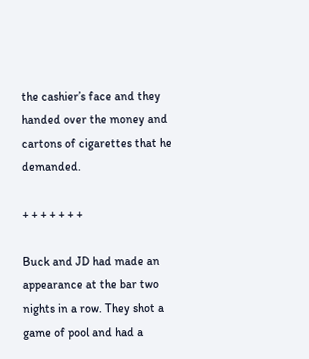the cashier’s face and they handed over the money and cartons of cigarettes that he demanded.

+ + + + + + +

Buck and JD had made an appearance at the bar two nights in a row. They shot a game of pool and had a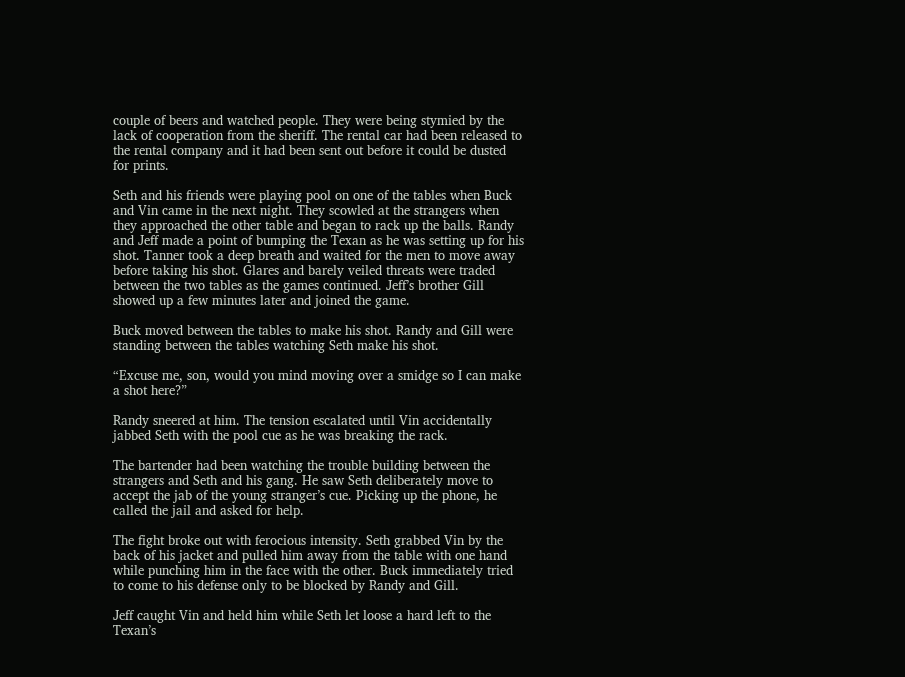couple of beers and watched people. They were being stymied by the lack of cooperation from the sheriff. The rental car had been released to the rental company and it had been sent out before it could be dusted for prints.

Seth and his friends were playing pool on one of the tables when Buck and Vin came in the next night. They scowled at the strangers when they approached the other table and began to rack up the balls. Randy and Jeff made a point of bumping the Texan as he was setting up for his shot. Tanner took a deep breath and waited for the men to move away before taking his shot. Glares and barely veiled threats were traded between the two tables as the games continued. Jeff’s brother Gill showed up a few minutes later and joined the game.

Buck moved between the tables to make his shot. Randy and Gill were standing between the tables watching Seth make his shot.

“Excuse me, son, would you mind moving over a smidge so I can make a shot here?”

Randy sneered at him. The tension escalated until Vin accidentally jabbed Seth with the pool cue as he was breaking the rack.

The bartender had been watching the trouble building between the strangers and Seth and his gang. He saw Seth deliberately move to accept the jab of the young stranger’s cue. Picking up the phone, he called the jail and asked for help.

The fight broke out with ferocious intensity. Seth grabbed Vin by the back of his jacket and pulled him away from the table with one hand while punching him in the face with the other. Buck immediately tried to come to his defense only to be blocked by Randy and Gill.

Jeff caught Vin and held him while Seth let loose a hard left to the Texan’s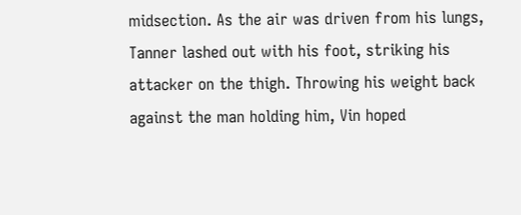midsection. As the air was driven from his lungs, Tanner lashed out with his foot, striking his attacker on the thigh. Throwing his weight back against the man holding him, Vin hoped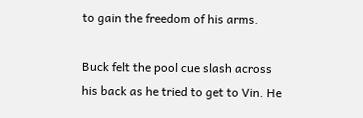to gain the freedom of his arms.

Buck felt the pool cue slash across his back as he tried to get to Vin. He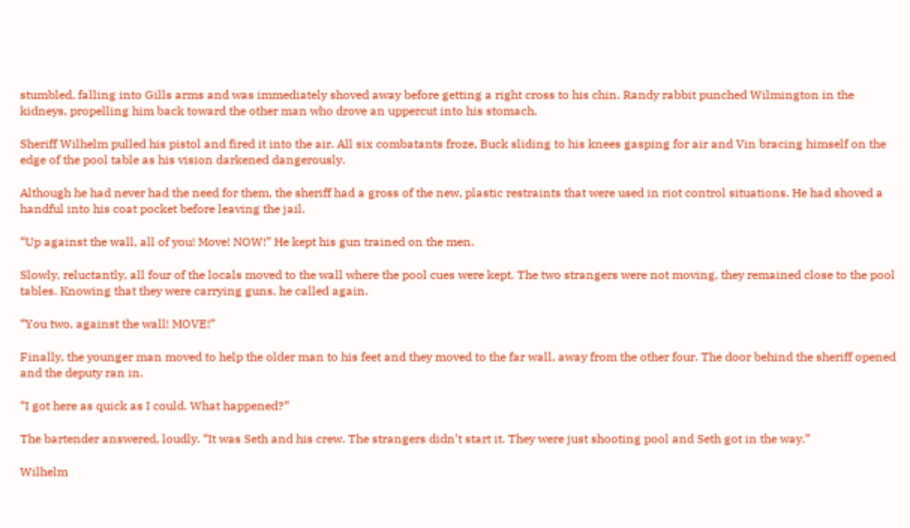stumbled, falling into Gills arms and was immediately shoved away before getting a right cross to his chin. Randy rabbit punched Wilmington in the kidneys, propelling him back toward the other man who drove an uppercut into his stomach.

Sheriff Wilhelm pulled his pistol and fired it into the air. All six combatants froze, Buck sliding to his knees gasping for air and Vin bracing himself on the edge of the pool table as his vision darkened dangerously.

Although he had never had the need for them, the sheriff had a gross of the new, plastic restraints that were used in riot control situations. He had shoved a handful into his coat pocket before leaving the jail.

“Up against the wall, all of you! Move! NOW!” He kept his gun trained on the men.

Slowly, reluctantly, all four of the locals moved to the wall where the pool cues were kept. The two strangers were not moving, they remained close to the pool tables. Knowing that they were carrying guns, he called again.

“You two, against the wall! MOVE!”

Finally, the younger man moved to help the older man to his feet and they moved to the far wall, away from the other four. The door behind the sheriff opened and the deputy ran in.

“I got here as quick as I could. What happened?”

The bartender answered, loudly. “It was Seth and his crew. The strangers didn’t start it. They were just shooting pool and Seth got in the way.”

Wilhelm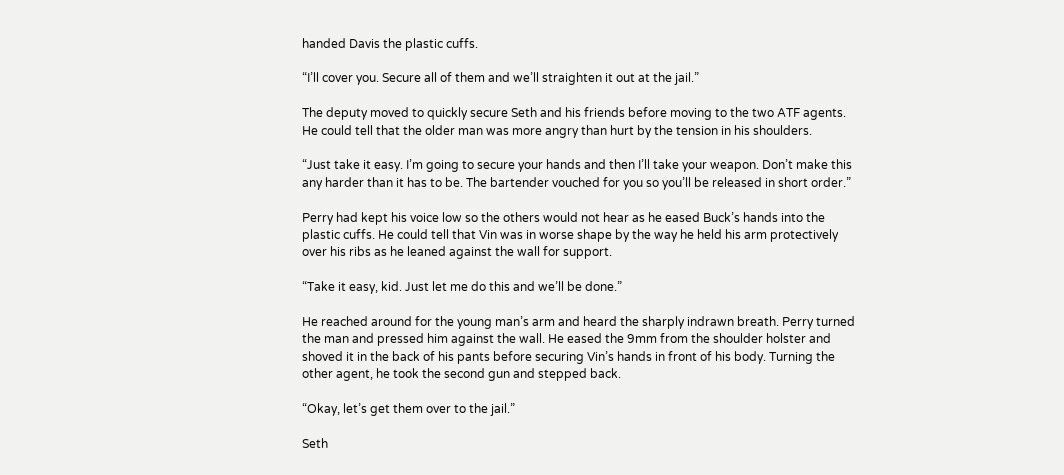handed Davis the plastic cuffs.

“I’ll cover you. Secure all of them and we’ll straighten it out at the jail.”

The deputy moved to quickly secure Seth and his friends before moving to the two ATF agents. He could tell that the older man was more angry than hurt by the tension in his shoulders.

“Just take it easy. I’m going to secure your hands and then I’ll take your weapon. Don’t make this any harder than it has to be. The bartender vouched for you so you’ll be released in short order.”

Perry had kept his voice low so the others would not hear as he eased Buck’s hands into the plastic cuffs. He could tell that Vin was in worse shape by the way he held his arm protectively over his ribs as he leaned against the wall for support.

“Take it easy, kid. Just let me do this and we’ll be done.”

He reached around for the young man’s arm and heard the sharply indrawn breath. Perry turned the man and pressed him against the wall. He eased the 9mm from the shoulder holster and shoved it in the back of his pants before securing Vin’s hands in front of his body. Turning the other agent, he took the second gun and stepped back.

“Okay, let’s get them over to the jail.”

Seth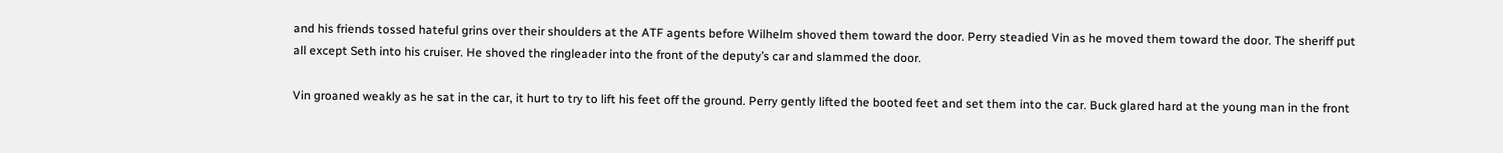and his friends tossed hateful grins over their shoulders at the ATF agents before Wilhelm shoved them toward the door. Perry steadied Vin as he moved them toward the door. The sheriff put all except Seth into his cruiser. He shoved the ringleader into the front of the deputy’s car and slammed the door.

Vin groaned weakly as he sat in the car, it hurt to try to lift his feet off the ground. Perry gently lifted the booted feet and set them into the car. Buck glared hard at the young man in the front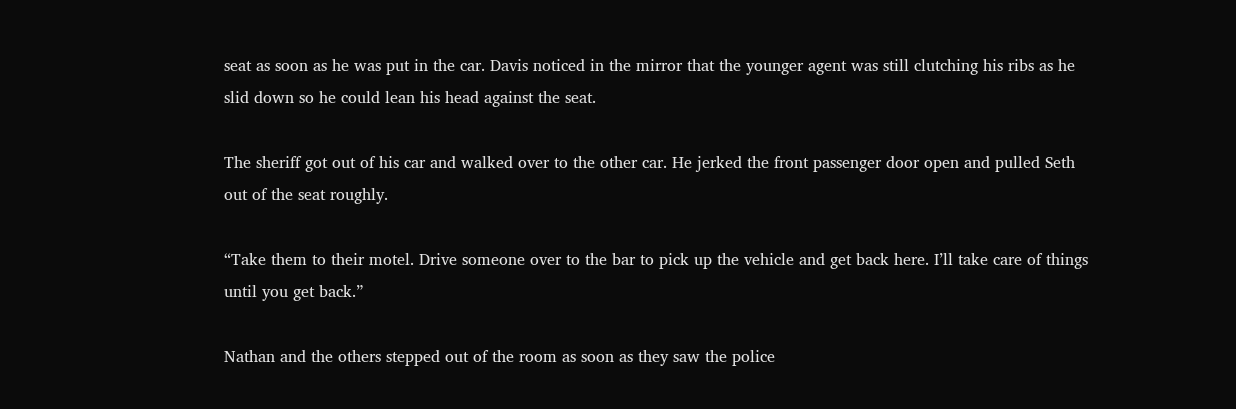seat as soon as he was put in the car. Davis noticed in the mirror that the younger agent was still clutching his ribs as he slid down so he could lean his head against the seat.

The sheriff got out of his car and walked over to the other car. He jerked the front passenger door open and pulled Seth out of the seat roughly.

“Take them to their motel. Drive someone over to the bar to pick up the vehicle and get back here. I’ll take care of things until you get back.”

Nathan and the others stepped out of the room as soon as they saw the police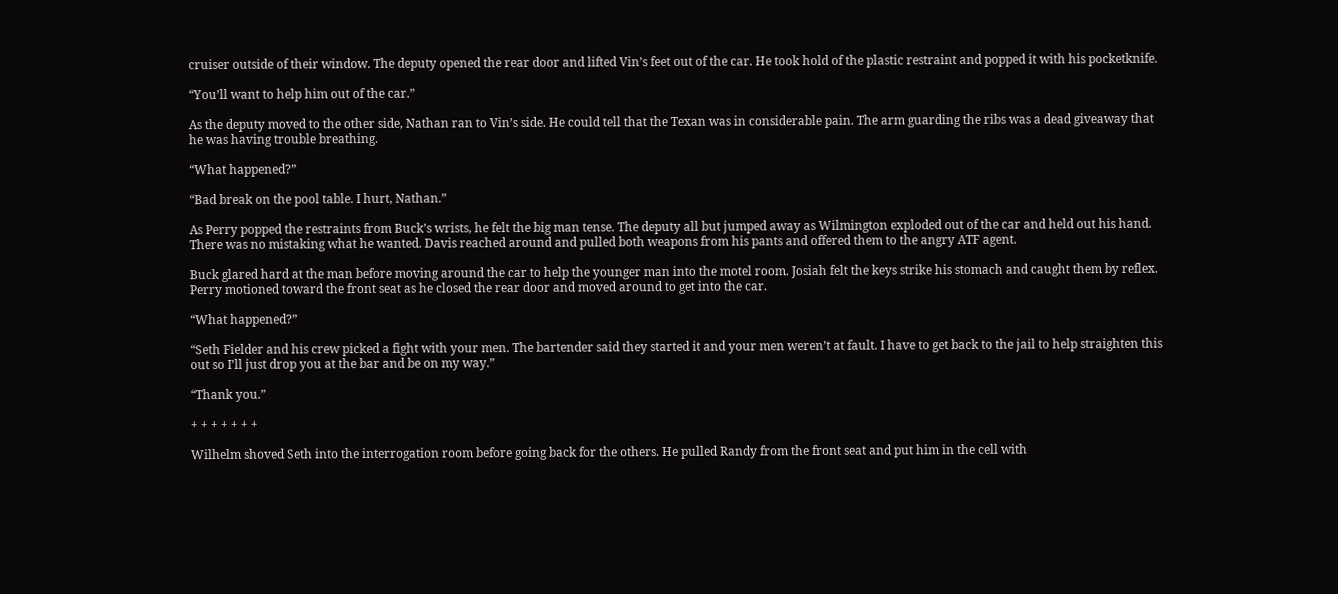cruiser outside of their window. The deputy opened the rear door and lifted Vin’s feet out of the car. He took hold of the plastic restraint and popped it with his pocketknife.

“You’ll want to help him out of the car.”

As the deputy moved to the other side, Nathan ran to Vin’s side. He could tell that the Texan was in considerable pain. The arm guarding the ribs was a dead giveaway that he was having trouble breathing.

“What happened?”

“Bad break on the pool table. I hurt, Nathan.”

As Perry popped the restraints from Buck’s wrists, he felt the big man tense. The deputy all but jumped away as Wilmington exploded out of the car and held out his hand. There was no mistaking what he wanted. Davis reached around and pulled both weapons from his pants and offered them to the angry ATF agent.

Buck glared hard at the man before moving around the car to help the younger man into the motel room. Josiah felt the keys strike his stomach and caught them by reflex. Perry motioned toward the front seat as he closed the rear door and moved around to get into the car.

“What happened?”

“Seth Fielder and his crew picked a fight with your men. The bartender said they started it and your men weren’t at fault. I have to get back to the jail to help straighten this out so I’ll just drop you at the bar and be on my way.”

“Thank you.”

+ + + + + + +

Wilhelm shoved Seth into the interrogation room before going back for the others. He pulled Randy from the front seat and put him in the cell with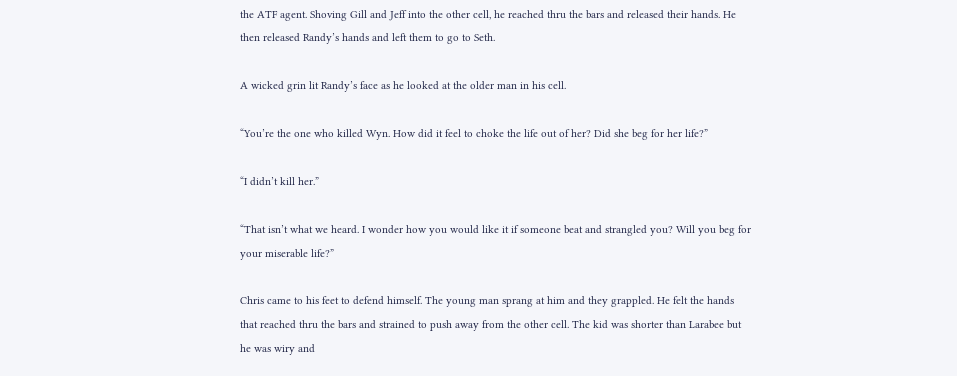the ATF agent. Shoving Gill and Jeff into the other cell, he reached thru the bars and released their hands. He then released Randy’s hands and left them to go to Seth.

A wicked grin lit Randy’s face as he looked at the older man in his cell.

“You’re the one who killed Wyn. How did it feel to choke the life out of her? Did she beg for her life?”

“I didn’t kill her.”

“That isn’t what we heard. I wonder how you would like it if someone beat and strangled you? Will you beg for your miserable life?”

Chris came to his feet to defend himself. The young man sprang at him and they grappled. He felt the hands that reached thru the bars and strained to push away from the other cell. The kid was shorter than Larabee but he was wiry and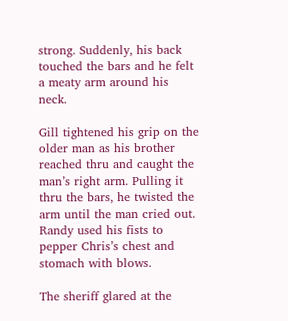strong. Suddenly, his back touched the bars and he felt a meaty arm around his neck.

Gill tightened his grip on the older man as his brother reached thru and caught the man’s right arm. Pulling it thru the bars, he twisted the arm until the man cried out. Randy used his fists to pepper Chris’s chest and stomach with blows.

The sheriff glared at the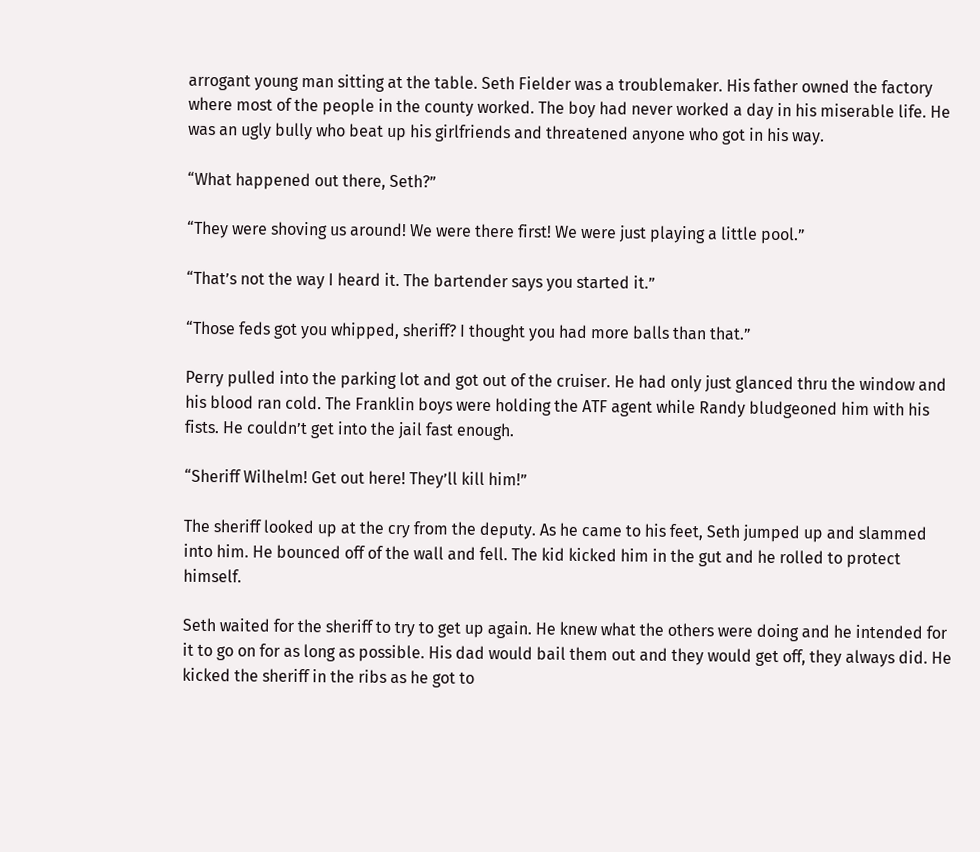arrogant young man sitting at the table. Seth Fielder was a troublemaker. His father owned the factory where most of the people in the county worked. The boy had never worked a day in his miserable life. He was an ugly bully who beat up his girlfriends and threatened anyone who got in his way.

“What happened out there, Seth?”

“They were shoving us around! We were there first! We were just playing a little pool.”

“That’s not the way I heard it. The bartender says you started it.”

“Those feds got you whipped, sheriff? I thought you had more balls than that.”

Perry pulled into the parking lot and got out of the cruiser. He had only just glanced thru the window and his blood ran cold. The Franklin boys were holding the ATF agent while Randy bludgeoned him with his fists. He couldn’t get into the jail fast enough.

“Sheriff Wilhelm! Get out here! They’ll kill him!”

The sheriff looked up at the cry from the deputy. As he came to his feet, Seth jumped up and slammed into him. He bounced off of the wall and fell. The kid kicked him in the gut and he rolled to protect himself.

Seth waited for the sheriff to try to get up again. He knew what the others were doing and he intended for it to go on for as long as possible. His dad would bail them out and they would get off, they always did. He kicked the sheriff in the ribs as he got to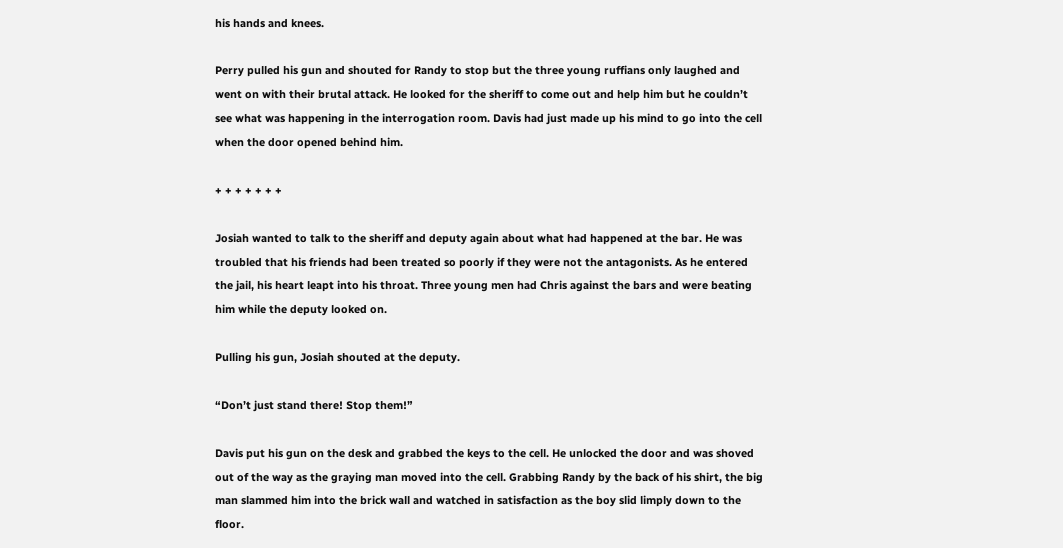his hands and knees.

Perry pulled his gun and shouted for Randy to stop but the three young ruffians only laughed and went on with their brutal attack. He looked for the sheriff to come out and help him but he couldn’t see what was happening in the interrogation room. Davis had just made up his mind to go into the cell when the door opened behind him.

+ + + + + + +

Josiah wanted to talk to the sheriff and deputy again about what had happened at the bar. He was troubled that his friends had been treated so poorly if they were not the antagonists. As he entered the jail, his heart leapt into his throat. Three young men had Chris against the bars and were beating him while the deputy looked on.

Pulling his gun, Josiah shouted at the deputy.

“Don’t just stand there! Stop them!”

Davis put his gun on the desk and grabbed the keys to the cell. He unlocked the door and was shoved out of the way as the graying man moved into the cell. Grabbing Randy by the back of his shirt, the big man slammed him into the brick wall and watched in satisfaction as the boy slid limply down to the floor.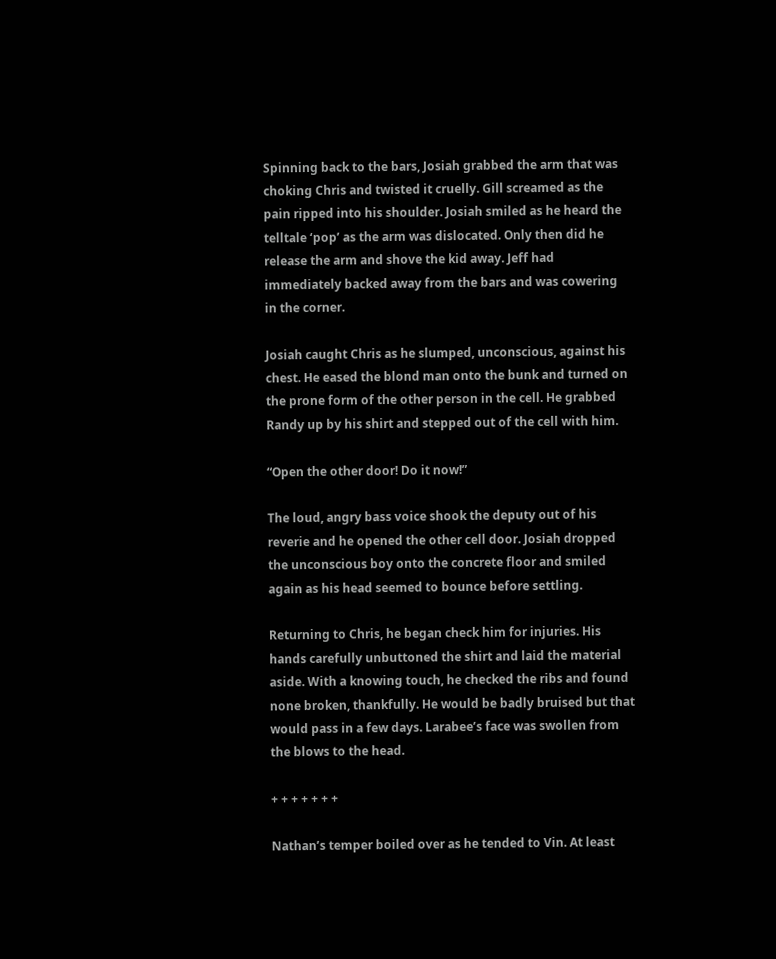Spinning back to the bars, Josiah grabbed the arm that was choking Chris and twisted it cruelly. Gill screamed as the pain ripped into his shoulder. Josiah smiled as he heard the telltale ‘pop’ as the arm was dislocated. Only then did he release the arm and shove the kid away. Jeff had immediately backed away from the bars and was cowering in the corner.

Josiah caught Chris as he slumped, unconscious, against his chest. He eased the blond man onto the bunk and turned on the prone form of the other person in the cell. He grabbed Randy up by his shirt and stepped out of the cell with him.

“Open the other door! Do it now!”

The loud, angry bass voice shook the deputy out of his reverie and he opened the other cell door. Josiah dropped the unconscious boy onto the concrete floor and smiled again as his head seemed to bounce before settling.

Returning to Chris, he began check him for injuries. His hands carefully unbuttoned the shirt and laid the material aside. With a knowing touch, he checked the ribs and found none broken, thankfully. He would be badly bruised but that would pass in a few days. Larabee’s face was swollen from the blows to the head.

+ + + + + + +

Nathan’s temper boiled over as he tended to Vin. At least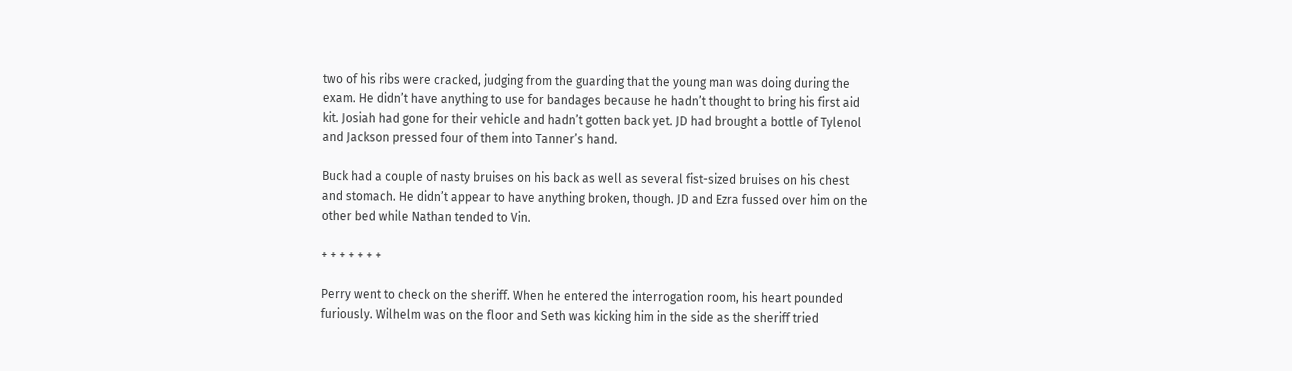two of his ribs were cracked, judging from the guarding that the young man was doing during the exam. He didn’t have anything to use for bandages because he hadn’t thought to bring his first aid kit. Josiah had gone for their vehicle and hadn’t gotten back yet. JD had brought a bottle of Tylenol and Jackson pressed four of them into Tanner’s hand.

Buck had a couple of nasty bruises on his back as well as several fist-sized bruises on his chest and stomach. He didn’t appear to have anything broken, though. JD and Ezra fussed over him on the other bed while Nathan tended to Vin.

+ + + + + + +

Perry went to check on the sheriff. When he entered the interrogation room, his heart pounded furiously. Wilhelm was on the floor and Seth was kicking him in the side as the sheriff tried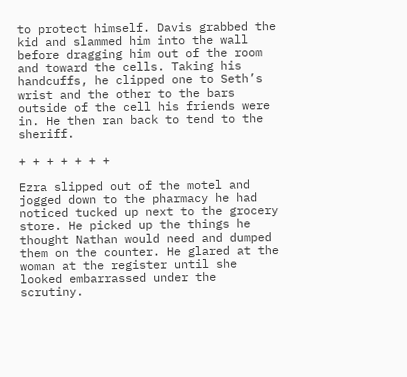to protect himself. Davis grabbed the kid and slammed him into the wall before dragging him out of the room and toward the cells. Taking his handcuffs, he clipped one to Seth’s wrist and the other to the bars outside of the cell his friends were in. He then ran back to tend to the sheriff.

+ + + + + + +

Ezra slipped out of the motel and jogged down to the pharmacy he had noticed tucked up next to the grocery store. He picked up the things he thought Nathan would need and dumped them on the counter. He glared at the woman at the register until she looked embarrassed under the scrutiny.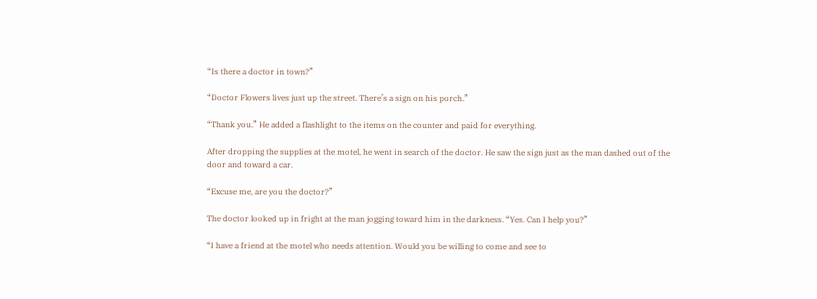“Is there a doctor in town?”

“Doctor Flowers lives just up the street. There’s a sign on his porch.”

“Thank you.” He added a flashlight to the items on the counter and paid for everything.

After dropping the supplies at the motel, he went in search of the doctor. He saw the sign just as the man dashed out of the door and toward a car.

“Excuse me, are you the doctor?”

The doctor looked up in fright at the man jogging toward him in the darkness. “Yes. Can I help you?”

“I have a friend at the motel who needs attention. Would you be willing to come and see to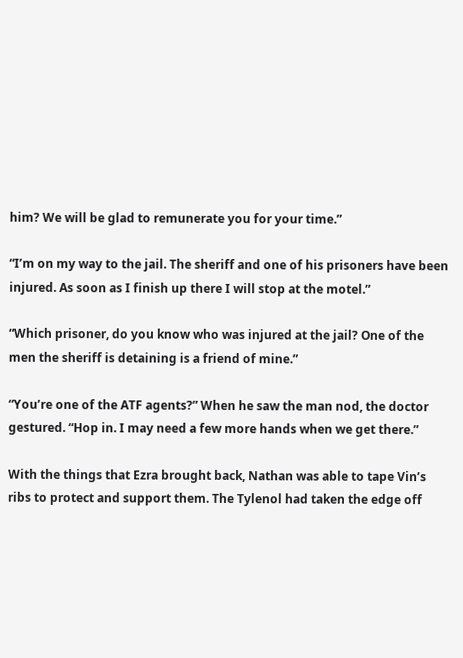him? We will be glad to remunerate you for your time.”

“I’m on my way to the jail. The sheriff and one of his prisoners have been injured. As soon as I finish up there I will stop at the motel.”

“Which prisoner, do you know who was injured at the jail? One of the men the sheriff is detaining is a friend of mine.”

“You’re one of the ATF agents?” When he saw the man nod, the doctor gestured. “Hop in. I may need a few more hands when we get there.”

With the things that Ezra brought back, Nathan was able to tape Vin’s ribs to protect and support them. The Tylenol had taken the edge off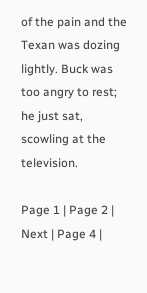of the pain and the Texan was dozing lightly. Buck was too angry to rest; he just sat, scowling at the television.

Page 1 | Page 2 | Next | Page 4 |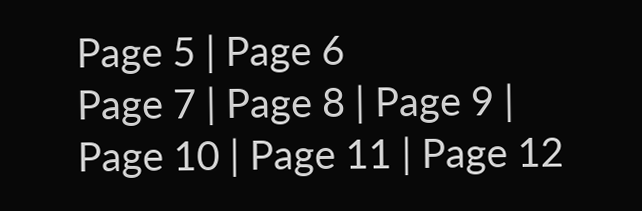Page 5 | Page 6
Page 7 | Page 8 | Page 9 | Page 10 | Page 11 | Page 12